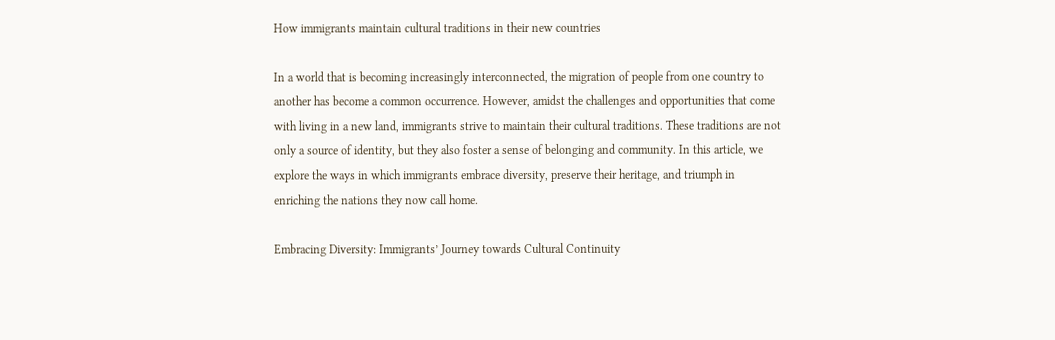How immigrants maintain cultural traditions in their new countries

In a world that is becoming increasingly interconnected, the migration of people from one country to another has become a common occurrence. However, amidst the challenges and opportunities that come with living in a new land, immigrants strive to maintain their cultural traditions. These traditions are not only a source of identity, but they also foster a sense of belonging and community. In this article, we explore the ways in which immigrants embrace diversity, preserve their heritage, and triumph in enriching the nations they now call home.

Embracing Diversity: Immigrants’ Journey towards Cultural Continuity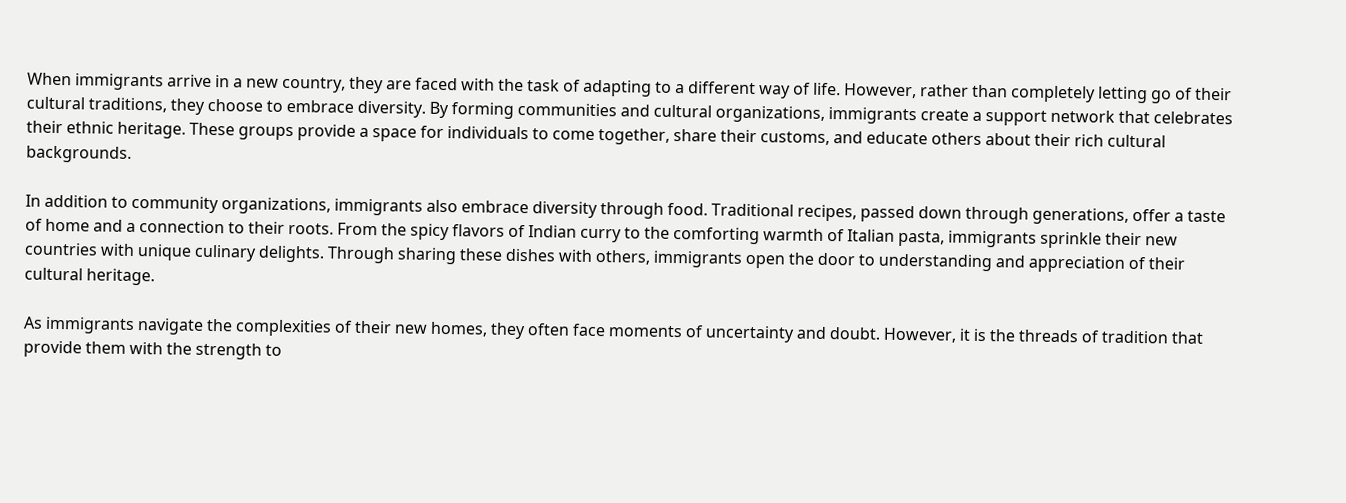When immigrants arrive in a new country, they are faced with the task of adapting to a different way of life. However, rather than completely letting go of their cultural traditions, they choose to embrace diversity. By forming communities and cultural organizations, immigrants create a support network that celebrates their ethnic heritage. These groups provide a space for individuals to come together, share their customs, and educate others about their rich cultural backgrounds.

In addition to community organizations, immigrants also embrace diversity through food. Traditional recipes, passed down through generations, offer a taste of home and a connection to their roots. From the spicy flavors of Indian curry to the comforting warmth of Italian pasta, immigrants sprinkle their new countries with unique culinary delights. Through sharing these dishes with others, immigrants open the door to understanding and appreciation of their cultural heritage.

As immigrants navigate the complexities of their new homes, they often face moments of uncertainty and doubt. However, it is the threads of tradition that provide them with the strength to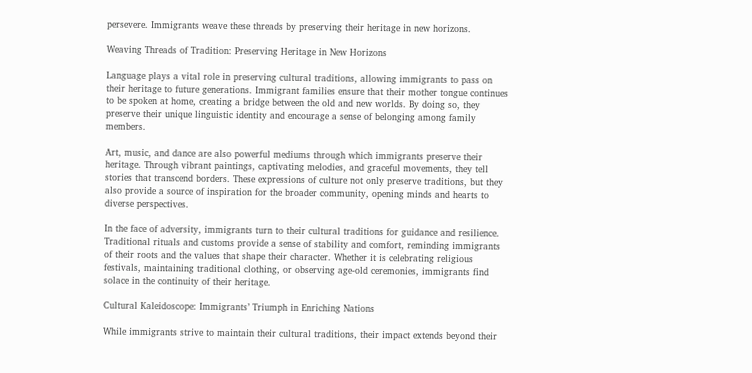persevere. Immigrants weave these threads by preserving their heritage in new horizons.

Weaving Threads of Tradition: Preserving Heritage in New Horizons

Language plays a vital role in preserving cultural traditions, allowing immigrants to pass on their heritage to future generations. Immigrant families ensure that their mother tongue continues to be spoken at home, creating a bridge between the old and new worlds. By doing so, they preserve their unique linguistic identity and encourage a sense of belonging among family members.

Art, music, and dance are also powerful mediums through which immigrants preserve their heritage. Through vibrant paintings, captivating melodies, and graceful movements, they tell stories that transcend borders. These expressions of culture not only preserve traditions, but they also provide a source of inspiration for the broader community, opening minds and hearts to diverse perspectives.

In the face of adversity, immigrants turn to their cultural traditions for guidance and resilience. Traditional rituals and customs provide a sense of stability and comfort, reminding immigrants of their roots and the values that shape their character. Whether it is celebrating religious festivals, maintaining traditional clothing, or observing age-old ceremonies, immigrants find solace in the continuity of their heritage.

Cultural Kaleidoscope: Immigrants’ Triumph in Enriching Nations

While immigrants strive to maintain their cultural traditions, their impact extends beyond their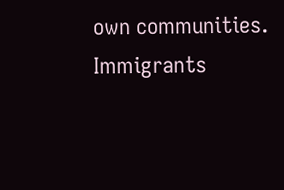own communities. Immigrants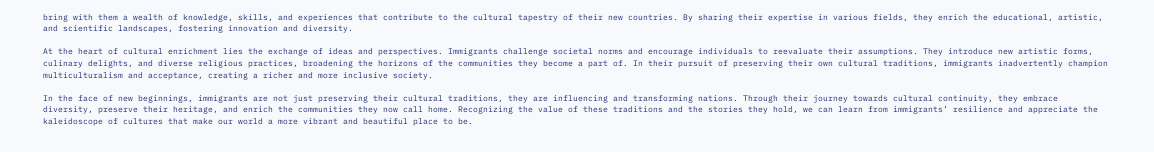bring with them a wealth of knowledge, skills, and experiences that contribute to the cultural tapestry of their new countries. By sharing their expertise in various fields, they enrich the educational, artistic, and scientific landscapes, fostering innovation and diversity.

At the heart of cultural enrichment lies the exchange of ideas and perspectives. Immigrants challenge societal norms and encourage individuals to reevaluate their assumptions. They introduce new artistic forms, culinary delights, and diverse religious practices, broadening the horizons of the communities they become a part of. In their pursuit of preserving their own cultural traditions, immigrants inadvertently champion multiculturalism and acceptance, creating a richer and more inclusive society.

In the face of new beginnings, immigrants are not just preserving their cultural traditions, they are influencing and transforming nations. Through their journey towards cultural continuity, they embrace diversity, preserve their heritage, and enrich the communities they now call home. Recognizing the value of these traditions and the stories they hold, we can learn from immigrants’ resilience and appreciate the kaleidoscope of cultures that make our world a more vibrant and beautiful place to be.